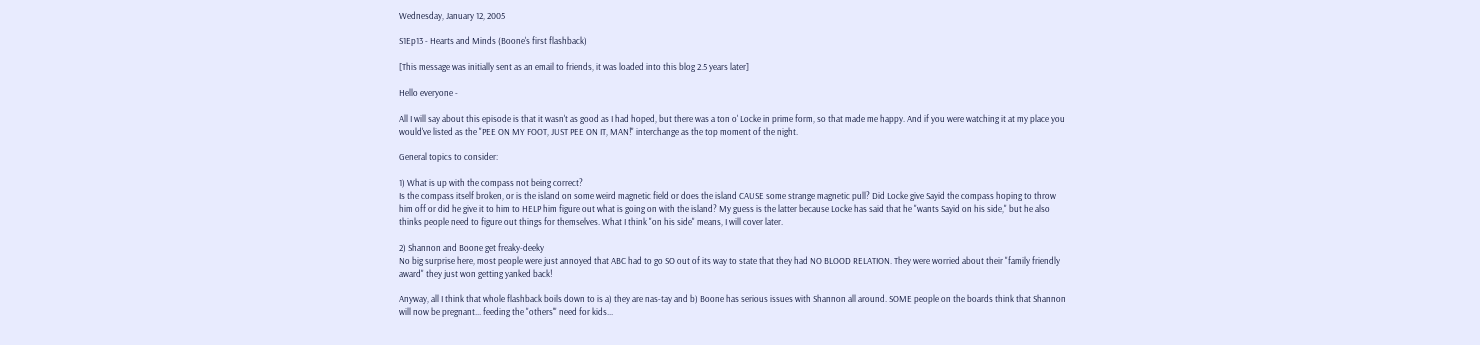Wednesday, January 12, 2005

S1Ep13 - Hearts and Minds (Boone's first flashback)

[This message was initially sent as an email to friends, it was loaded into this blog 2.5 years later]

Hello everyone -

All I will say about this episode is that it wasn't as good as I had hoped, but there was a ton o' Locke in prime form, so that made me happy. And if you were watching it at my place you would've listed as the "PEE ON MY FOOT, JUST PEE ON IT, MAN!" interchange as the top moment of the night.

General topics to consider:

1) What is up with the compass not being correct?
Is the compass itself broken, or is the island on some weird magnetic field or does the island CAUSE some strange magnetic pull? Did Locke give Sayid the compass hoping to throw him off or did he give it to him to HELP him figure out what is going on with the island? My guess is the latter because Locke has said that he "wants Sayid on his side," but he also thinks people need to figure out things for themselves. What I think "on his side" means, I will cover later.

2) Shannon and Boone get freaky-deeky
No big surprise here, most people were just annoyed that ABC had to go SO out of its way to state that they had NO BLOOD RELATION. They were worried about their "family friendly award" they just won getting yanked back!

Anyway, all I think that whole flashback boils down to is a) they are nas-tay and b) Boone has serious issues with Shannon all around. SOME people on the boards think that Shannon will now be pregnant... feeding the "others'" need for kids...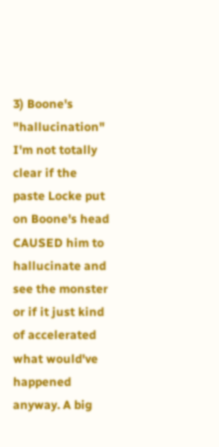3) Boone's "hallucination"
I'm not totally clear if the paste Locke put on Boone's head CAUSED him to hallucinate and see the monster or if it just kind of accelerated what would've happened anyway. A big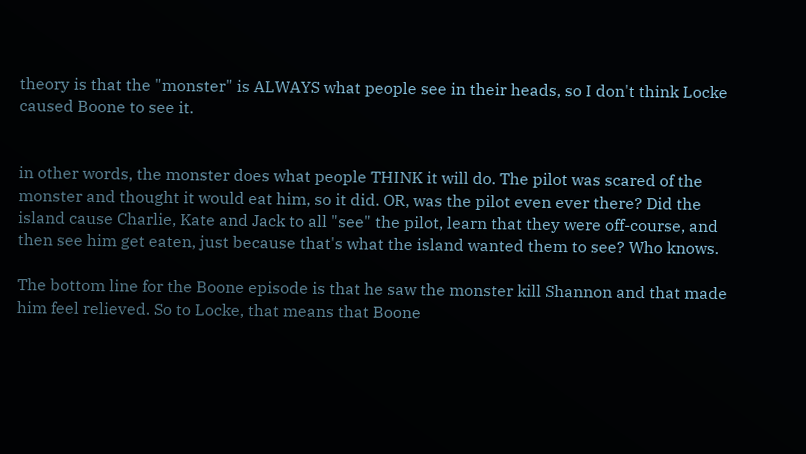theory is that the "monster" is ALWAYS what people see in their heads, so I don't think Locke caused Boone to see it.


in other words, the monster does what people THINK it will do. The pilot was scared of the monster and thought it would eat him, so it did. OR, was the pilot even ever there? Did the island cause Charlie, Kate and Jack to all "see" the pilot, learn that they were off-course, and then see him get eaten, just because that's what the island wanted them to see? Who knows.

The bottom line for the Boone episode is that he saw the monster kill Shannon and that made him feel relieved. So to Locke, that means that Boone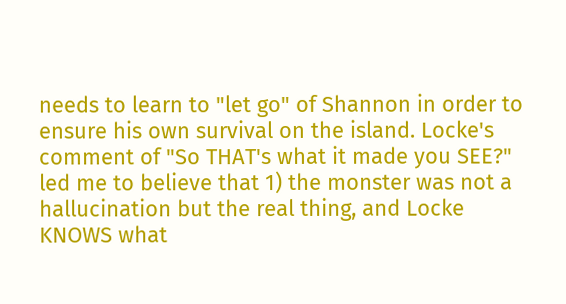needs to learn to "let go" of Shannon in order to ensure his own survival on the island. Locke's comment of "So THAT's what it made you SEE?" led me to believe that 1) the monster was not a hallucination but the real thing, and Locke KNOWS what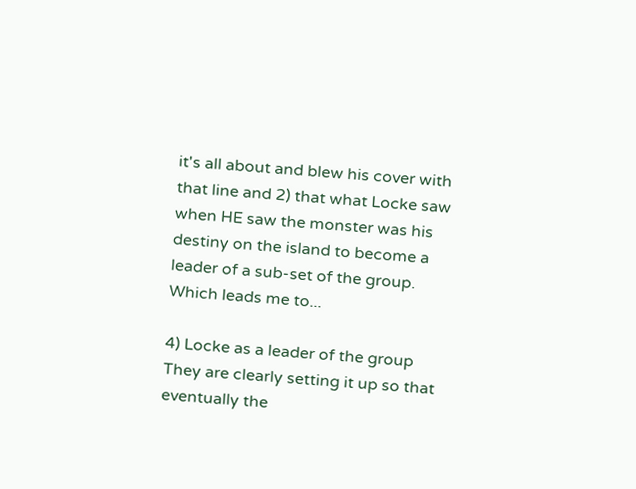it's all about and blew his cover with that line and 2) that what Locke saw when HE saw the monster was his destiny on the island to become a leader of a sub-set of the group. Which leads me to...

4) Locke as a leader of the group
They are clearly setting it up so that eventually the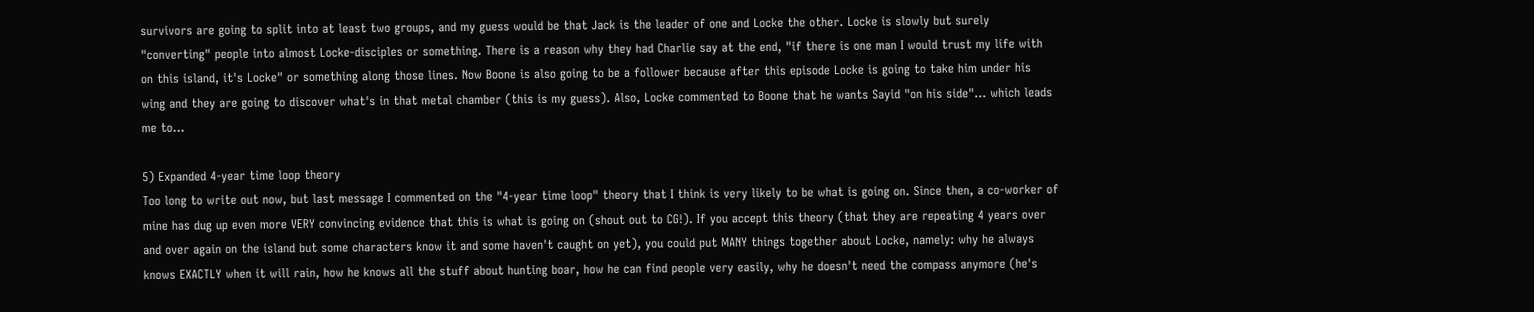survivors are going to split into at least two groups, and my guess would be that Jack is the leader of one and Locke the other. Locke is slowly but surely "converting" people into almost Locke-disciples or something. There is a reason why they had Charlie say at the end, "if there is one man I would trust my life with on this island, it's Locke" or something along those lines. Now Boone is also going to be a follower because after this episode Locke is going to take him under his wing and they are going to discover what's in that metal chamber (this is my guess). Also, Locke commented to Boone that he wants Sayid "on his side"... which leads me to...

5) Expanded 4-year time loop theory
Too long to write out now, but last message I commented on the "4-year time loop" theory that I think is very likely to be what is going on. Since then, a co-worker of mine has dug up even more VERY convincing evidence that this is what is going on (shout out to CG!). If you accept this theory (that they are repeating 4 years over and over again on the island but some characters know it and some haven't caught on yet), you could put MANY things together about Locke, namely: why he always knows EXACTLY when it will rain, how he knows all the stuff about hunting boar, how he can find people very easily, why he doesn't need the compass anymore (he's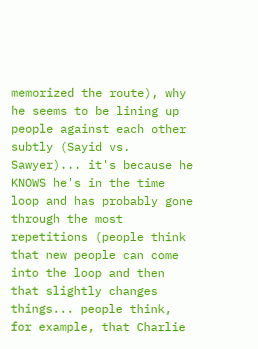memorized the route), why he seems to be lining up people against each other subtly (Sayid vs. Sawyer)... it's because he KNOWS he's in the time loop and has probably gone through the most repetitions (people think that new people can come into the loop and then that slightly changes things... people think, for example, that Charlie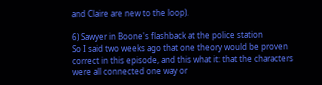and Claire are new to the loop).

6) Sawyer in Boone's flashback at the police station
So I said two weeks ago that one theory would be proven correct in this episode, and this what it: that the characters were all connected one way or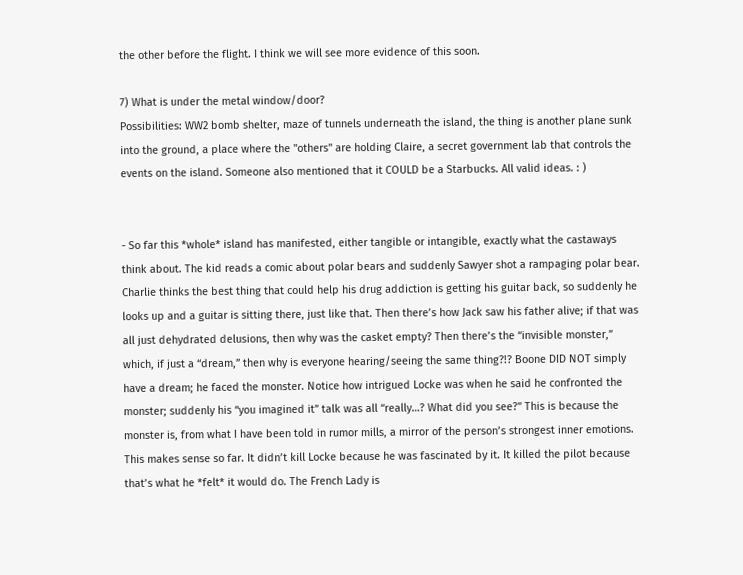the other before the flight. I think we will see more evidence of this soon.

7) What is under the metal window/door?
Possibilities: WW2 bomb shelter, maze of tunnels underneath the island, the thing is another plane sunk into the ground, a place where the "others" are holding Claire, a secret government lab that controls the events on the island. Someone also mentioned that it COULD be a Starbucks. All valid ideas. : )


- So far this *whole* island has manifested, either tangible or intangible, exactly what the castaways think about. The kid reads a comic about polar bears and suddenly Sawyer shot a rampaging polar bear. Charlie thinks the best thing that could help his drug addiction is getting his guitar back, so suddenly he looks up and a guitar is sitting there, just like that. Then there’s how Jack saw his father alive; if that was all just dehydrated delusions, then why was the casket empty? Then there’s the “invisible monster,” which, if just a “dream,” then why is everyone hearing/seeing the same thing?!? Boone DID NOT simply have a dream; he faced the monster. Notice how intrigued Locke was when he said he confronted the monster; suddenly his “you imagined it” talk was all “really…? What did you see?” This is because the monster is, from what I have been told in rumor mills, a mirror of the person’s strongest inner emotions. This makes sense so far. It didn’t kill Locke because he was fascinated by it. It killed the pilot because that’s what he *felt* it would do. The French Lady is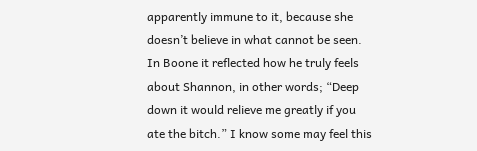apparently immune to it, because she doesn’t believe in what cannot be seen. In Boone it reflected how he truly feels about Shannon, in other words; “Deep down it would relieve me greatly if you ate the bitch.” I know some may feel this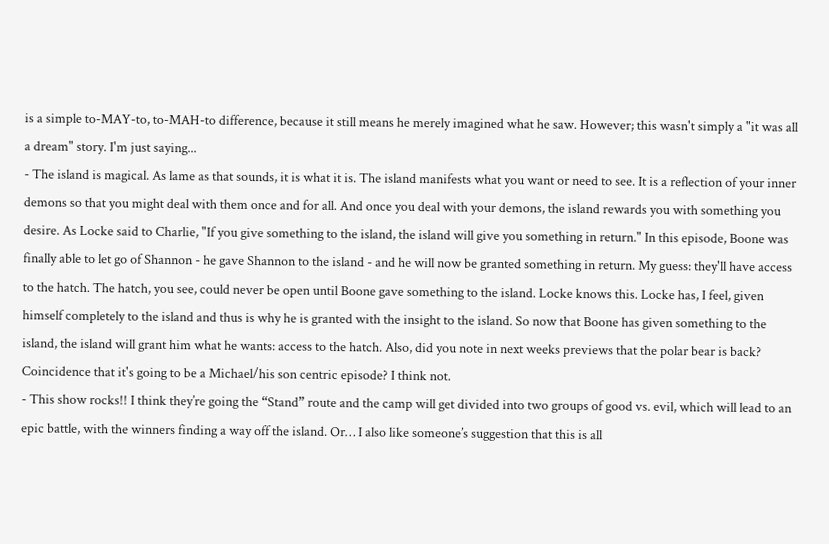is a simple to-MAY-to, to-MAH-to difference, because it still means he merely imagined what he saw. However; this wasn't simply a "it was all a dream" story. I'm just saying...
- The island is magical. As lame as that sounds, it is what it is. The island manifests what you want or need to see. It is a reflection of your inner demons so that you might deal with them once and for all. And once you deal with your demons, the island rewards you with something you desire. As Locke said to Charlie, "If you give something to the island, the island will give you something in return." In this episode, Boone was finally able to let go of Shannon - he gave Shannon to the island - and he will now be granted something in return. My guess: they'll have access to the hatch. The hatch, you see, could never be open until Boone gave something to the island. Locke knows this. Locke has, I feel, given himself completely to the island and thus is why he is granted with the insight to the island. So now that Boone has given something to the island, the island will grant him what he wants: access to the hatch. Also, did you note in next weeks previews that the polar bear is back? Coincidence that it's going to be a Michael/his son centric episode? I think not.
- This show rocks!! I think they’re going the “Stand” route and the camp will get divided into two groups of good vs. evil, which will lead to an epic battle, with the winners finding a way off the island. Or… I also like someone’s suggestion that this is all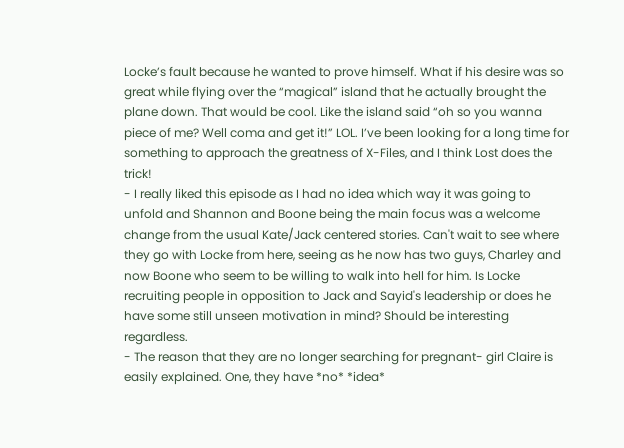Locke’s fault because he wanted to prove himself. What if his desire was so great while flying over the “magical” island that he actually brought the plane down. That would be cool. Like the island said “oh so you wanna piece of me? Well coma and get it!” LOL. I’ve been looking for a long time for something to approach the greatness of X-Files, and I think Lost does the trick!
- I really liked this episode as I had no idea which way it was going to unfold and Shannon and Boone being the main focus was a welcome change from the usual Kate/Jack centered stories. Can't wait to see where they go with Locke from here, seeing as he now has two guys, Charley and now Boone who seem to be willing to walk into hell for him. Is Locke recruiting people in opposition to Jack and Sayid's leadership or does he have some still unseen motivation in mind? Should be interesting regardless.
- The reason that they are no longer searching for pregnant- girl Claire is easily explained. One, they have *no* *idea*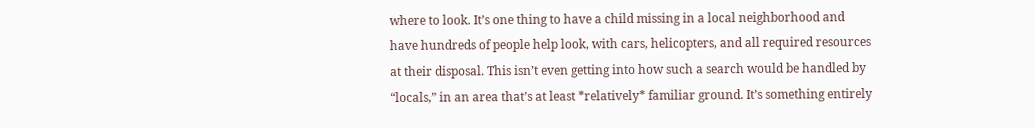where to look. It’s one thing to have a child missing in a local neighborhood and have hundreds of people help look, with cars, helicopters, and all required resources at their disposal. This isn’t even getting into how such a search would be handled by “locals,” in an area that’s at least *relatively* familiar ground. It’s something entirely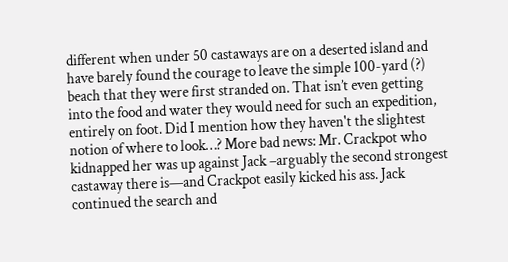different when under 50 castaways are on a deserted island and have barely found the courage to leave the simple 100-yard (?) beach that they were first stranded on. That isn’t even getting into the food and water they would need for such an expedition, entirely on foot. Did I mention how they haven't the slightest notion of where to look…? More bad news: Mr. Crackpot who kidnapped her was up against Jack –arguably the second strongest castaway there is—and Crackpot easily kicked his ass. Jack continued the search and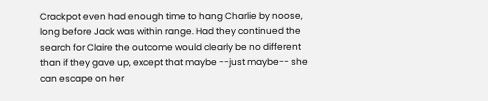Crackpot even had enough time to hang Charlie by noose, long before Jack was within range. Had they continued the search for Claire the outcome would clearly be no different than if they gave up, except that maybe --just maybe-- she can escape on her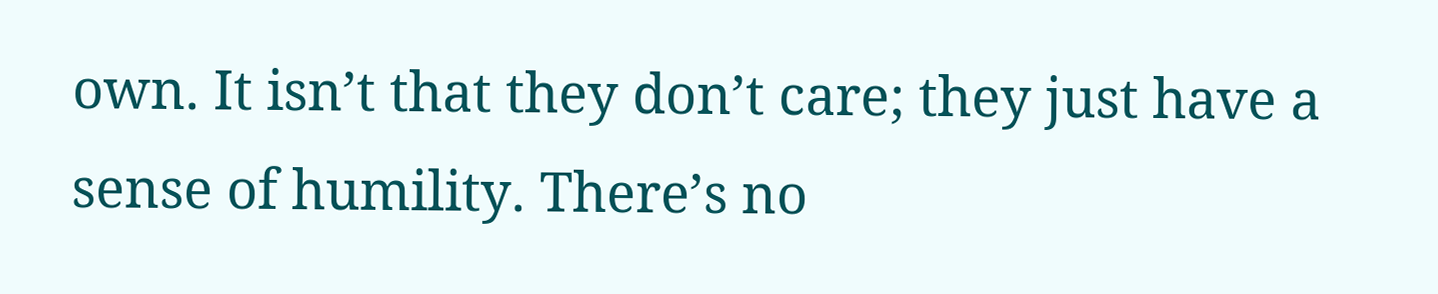own. It isn’t that they don’t care; they just have a sense of humility. There’s no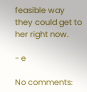feasible way they could get to her right now.

- e

No comments: